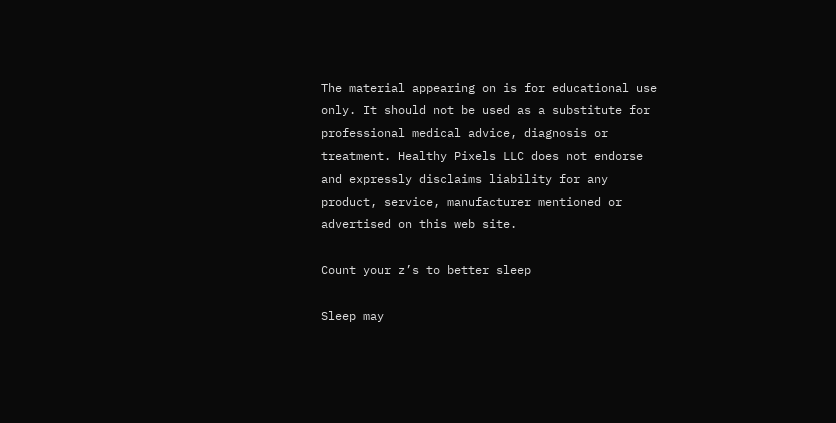The material appearing on is for educational use only. It should not be used as a substitute for professional medical advice, diagnosis or treatment. Healthy Pixels LLC does not endorse and expressly disclaims liability for any product, service, manufacturer mentioned or advertised on this web site.

Count your z’s to better sleep

Sleep may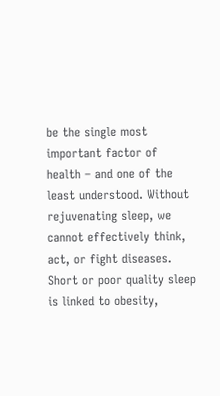be the single most important factor of health – and one of the least understood. Without rejuvenating sleep, we cannot effectively think, act, or fight diseases. Short or poor quality sleep is linked to obesity,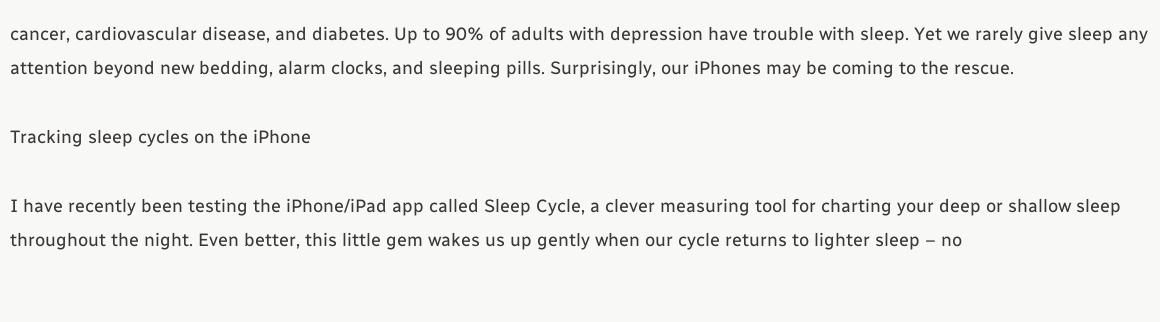cancer, cardiovascular disease, and diabetes. Up to 90% of adults with depression have trouble with sleep. Yet we rarely give sleep any attention beyond new bedding, alarm clocks, and sleeping pills. Surprisingly, our iPhones may be coming to the rescue.

Tracking sleep cycles on the iPhone

I have recently been testing the iPhone/iPad app called Sleep Cycle, a clever measuring tool for charting your deep or shallow sleep throughout the night. Even better, this little gem wakes us up gently when our cycle returns to lighter sleep – no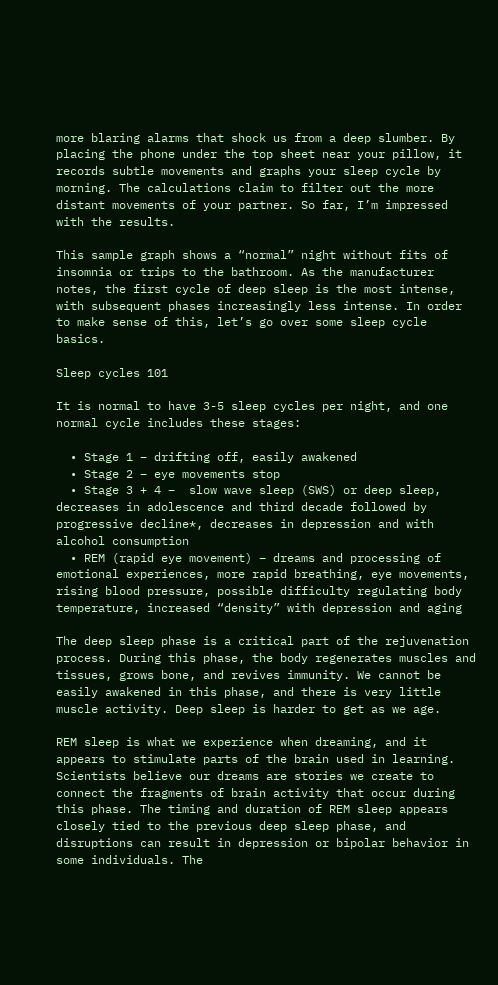more blaring alarms that shock us from a deep slumber. By placing the phone under the top sheet near your pillow, it records subtle movements and graphs your sleep cycle by morning. The calculations claim to filter out the more distant movements of your partner. So far, I’m impressed with the results.

This sample graph shows a “normal” night without fits of insomnia or trips to the bathroom. As the manufacturer notes, the first cycle of deep sleep is the most intense, with subsequent phases increasingly less intense. In order to make sense of this, let’s go over some sleep cycle basics.

Sleep cycles 101

It is normal to have 3-5 sleep cycles per night, and one normal cycle includes these stages:

  • Stage 1 – drifting off, easily awakened
  • Stage 2 – eye movements stop
  • Stage 3 + 4 –  slow wave sleep (SWS) or deep sleep, decreases in adolescence and third decade followed by progressive decline*, decreases in depression and with alcohol consumption
  • REM (rapid eye movement) – dreams and processing of emotional experiences, more rapid breathing, eye movements, rising blood pressure, possible difficulty regulating body temperature, increased “density” with depression and aging

The deep sleep phase is a critical part of the rejuvenation process. During this phase, the body regenerates muscles and tissues, grows bone, and revives immunity. We cannot be easily awakened in this phase, and there is very little muscle activity. Deep sleep is harder to get as we age.

REM sleep is what we experience when dreaming, and it appears to stimulate parts of the brain used in learning. Scientists believe our dreams are stories we create to connect the fragments of brain activity that occur during this phase. The timing and duration of REM sleep appears closely tied to the previous deep sleep phase, and disruptions can result in depression or bipolar behavior in some individuals. The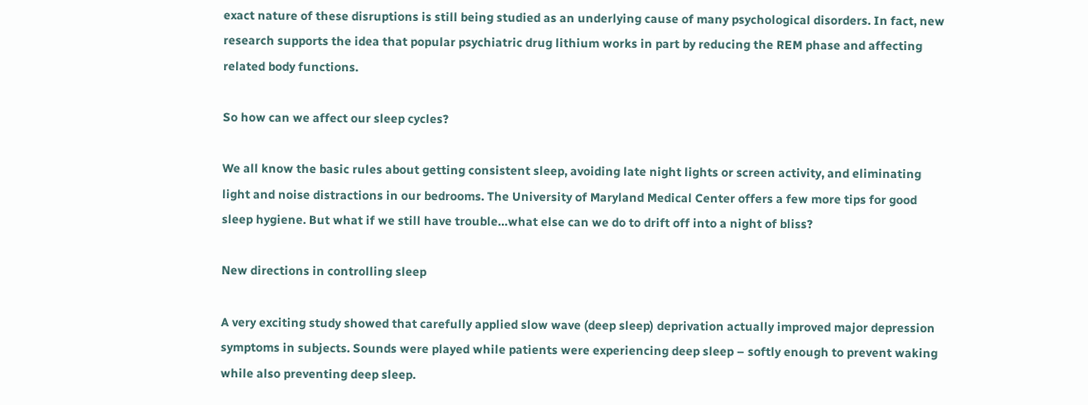exact nature of these disruptions is still being studied as an underlying cause of many psychological disorders. In fact, new research supports the idea that popular psychiatric drug lithium works in part by reducing the REM phase and affecting related body functions.

So how can we affect our sleep cycles?

We all know the basic rules about getting consistent sleep, avoiding late night lights or screen activity, and eliminating light and noise distractions in our bedrooms. The University of Maryland Medical Center offers a few more tips for good sleep hygiene. But what if we still have trouble…what else can we do to drift off into a night of bliss?

New directions in controlling sleep

A very exciting study showed that carefully applied slow wave (deep sleep) deprivation actually improved major depression symptoms in subjects. Sounds were played while patients were experiencing deep sleep – softly enough to prevent waking while also preventing deep sleep.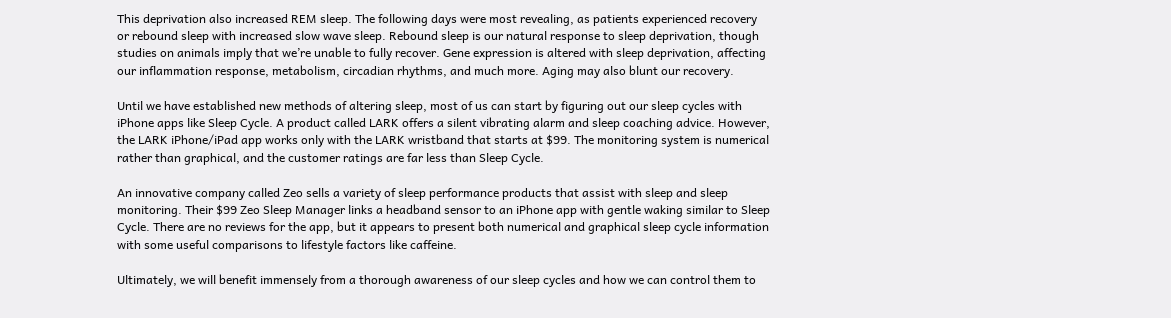This deprivation also increased REM sleep. The following days were most revealing, as patients experienced recovery or rebound sleep with increased slow wave sleep. Rebound sleep is our natural response to sleep deprivation, though studies on animals imply that we’re unable to fully recover. Gene expression is altered with sleep deprivation, affecting our inflammation response, metabolism, circadian rhythms, and much more. Aging may also blunt our recovery.

Until we have established new methods of altering sleep, most of us can start by figuring out our sleep cycles with iPhone apps like Sleep Cycle. A product called LARK offers a silent vibrating alarm and sleep coaching advice. However, the LARK iPhone/iPad app works only with the LARK wristband that starts at $99. The monitoring system is numerical rather than graphical, and the customer ratings are far less than Sleep Cycle.

An innovative company called Zeo sells a variety of sleep performance products that assist with sleep and sleep monitoring. Their $99 Zeo Sleep Manager links a headband sensor to an iPhone app with gentle waking similar to Sleep Cycle. There are no reviews for the app, but it appears to present both numerical and graphical sleep cycle information with some useful comparisons to lifestyle factors like caffeine.

Ultimately, we will benefit immensely from a thorough awareness of our sleep cycles and how we can control them to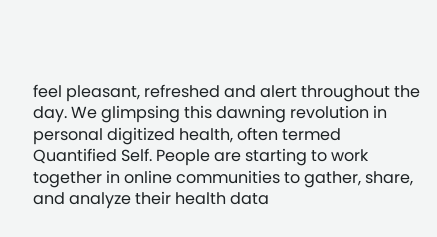feel pleasant, refreshed and alert throughout the day. We glimpsing this dawning revolution in personal digitized health, often termed Quantified Self. People are starting to work together in online communities to gather, share, and analyze their health data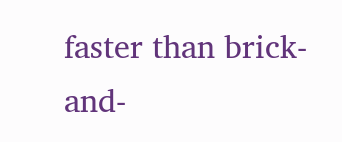faster than brick-and-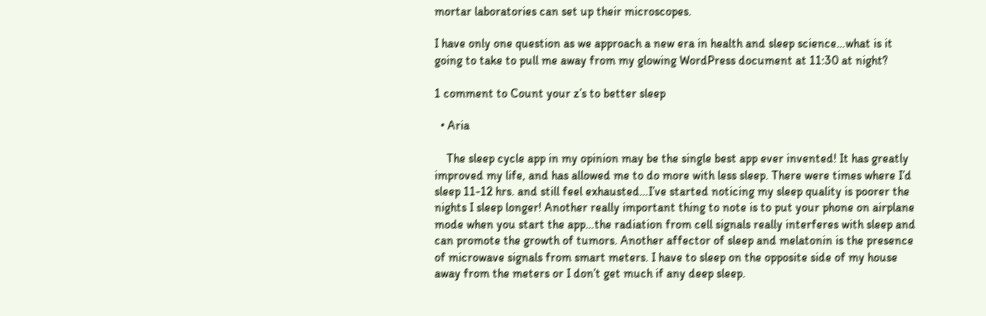mortar laboratories can set up their microscopes.

I have only one question as we approach a new era in health and sleep science…what is it going to take to pull me away from my glowing WordPress document at 11:30 at night?

1 comment to Count your z’s to better sleep

  • Aria

    The sleep cycle app in my opinion may be the single best app ever invented! It has greatly improved my life, and has allowed me to do more with less sleep. There were times where I’d sleep 11-12 hrs. and still feel exhausted…I’ve started noticing my sleep quality is poorer the nights I sleep longer! Another really important thing to note is to put your phone on airplane mode when you start the app…the radiation from cell signals really interferes with sleep and can promote the growth of tumors. Another affector of sleep and melatonin is the presence of microwave signals from smart meters. I have to sleep on the opposite side of my house away from the meters or I don’t get much if any deep sleep.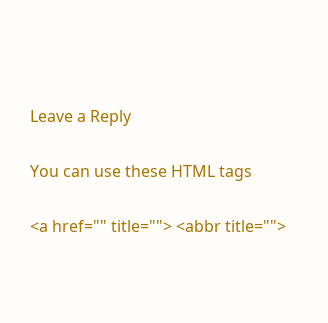Leave a Reply

You can use these HTML tags

<a href="" title=""> <abbr title="">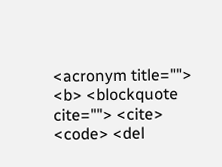<acronym title=""> <b> <blockquote cite=""> <cite> <code> <del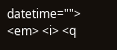datetime=""> <em> <i> <q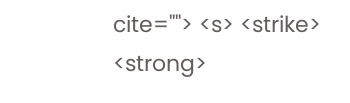cite=""> <s> <strike> <strong>